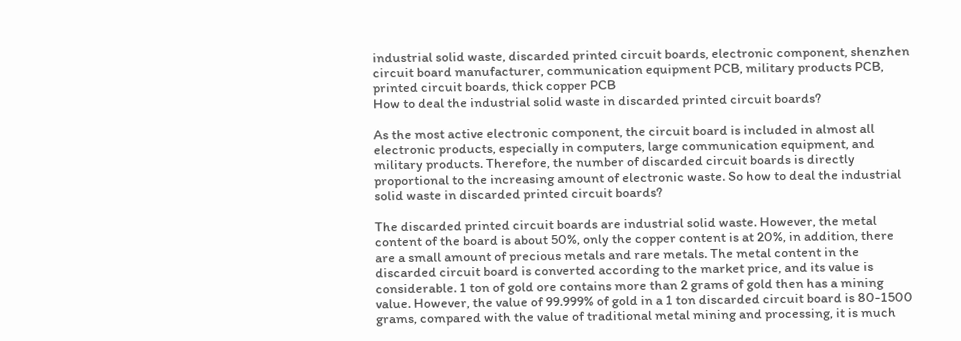industrial solid waste, discarded printed circuit boards, electronic component, shenzhen circuit board manufacturer, communication equipment PCB, military products PCB, printed circuit boards, thick copper PCB
How to deal the industrial solid waste in discarded printed circuit boards?

As the most active electronic component, the circuit board is included in almost all electronic products, especially in computers, large communication equipment, and military products. Therefore, the number of discarded circuit boards is directly proportional to the increasing amount of electronic waste. So how to deal the industrial solid waste in discarded printed circuit boards?

The discarded printed circuit boards are industrial solid waste. However, the metal content of the board is about 50%, only the copper content is at 20%, in addition, there are a small amount of precious metals and rare metals. The metal content in the discarded circuit board is converted according to the market price, and its value is considerable. 1 ton of gold ore contains more than 2 grams of gold then has a mining value. However, the value of 99.999% of gold in a 1 ton discarded circuit board is 80-1500 grams, compared with the value of traditional metal mining and processing, it is much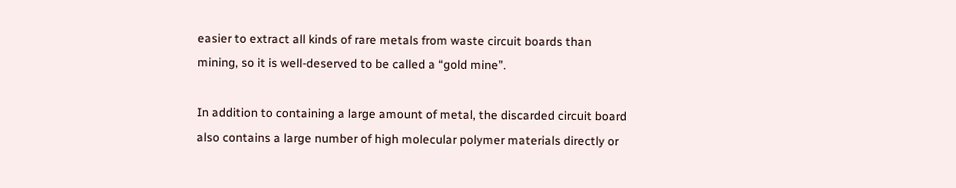easier to extract all kinds of rare metals from waste circuit boards than mining, so it is well-deserved to be called a “gold mine”.

In addition to containing a large amount of metal, the discarded circuit board also contains a large number of high molecular polymer materials directly or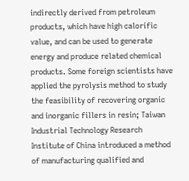indirectly derived from petroleum products, which have high calorific value, and can be used to generate energy and produce related chemical products. Some foreign scientists have applied the pyrolysis method to study the feasibility of recovering organic and inorganic fillers in resin; Taiwan Industrial Technology Research Institute of China introduced a method of manufacturing qualified and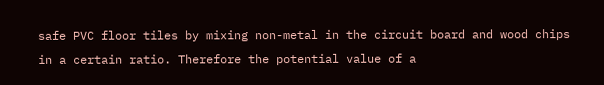safe PVC floor tiles by mixing non-metal in the circuit board and wood chips in a certain ratio. Therefore the potential value of a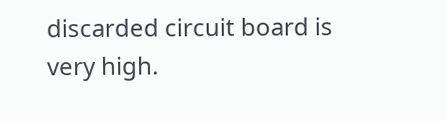discarded circuit board is very high.